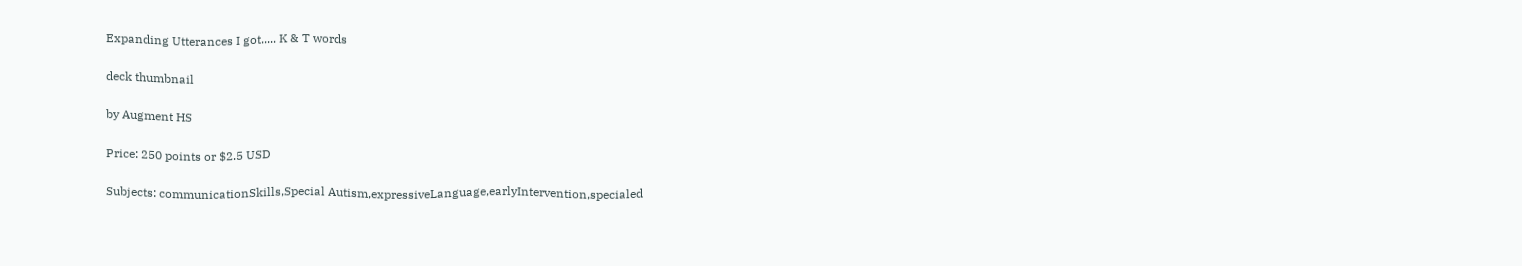Expanding Utterances I got..... K & T words

deck thumbnail

by Augment HS

Price: 250 points or $2.5 USD

Subjects: communicationSkills,Special Autism,expressiveLanguage,earlyIntervention,specialed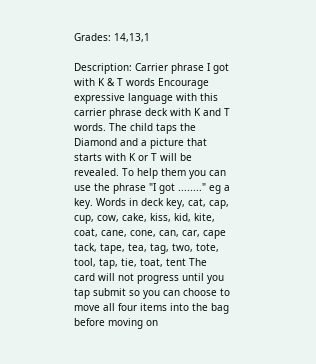Grades: 14,13,1

Description: Carrier phrase I got with K & T words Encourage expressive language with this carrier phrase deck with K and T words. The child taps the Diamond and a picture that starts with K or T will be revealed. To help them you can use the phrase "I got ........" eg a key. Words in deck key, cat, cap, cup, cow, cake, kiss, kid, kite, coat, cane, cone, can, car, cape tack, tape, tea, tag, two, tote, tool, tap, tie, toat, tent The card will not progress until you tap submit so you can choose to move all four items into the bag before moving on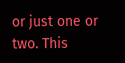or just one or two. This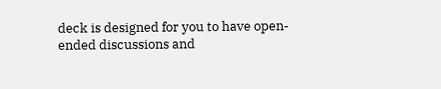deck is designed for you to have open-ended discussions and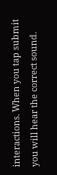interactions. When you tap submit you will hear the correct sound.